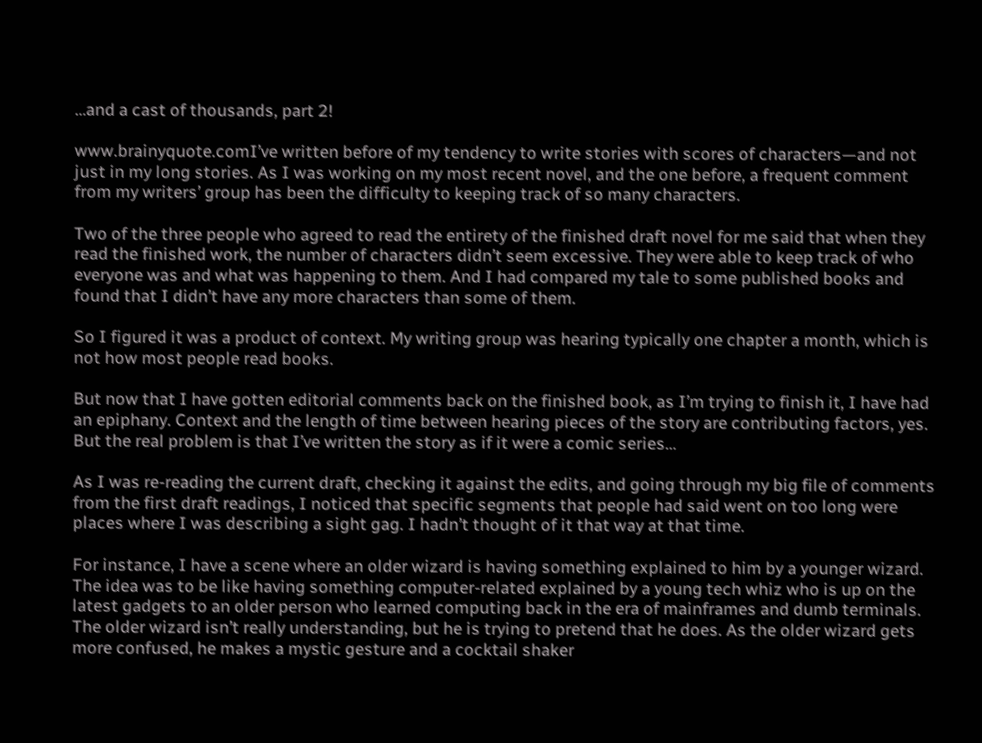…and a cast of thousands, part 2!

www.brainyquote.comI’ve written before of my tendency to write stories with scores of characters—and not just in my long stories. As I was working on my most recent novel, and the one before, a frequent comment from my writers’ group has been the difficulty to keeping track of so many characters.

Two of the three people who agreed to read the entirety of the finished draft novel for me said that when they read the finished work, the number of characters didn’t seem excessive. They were able to keep track of who everyone was and what was happening to them. And I had compared my tale to some published books and found that I didn’t have any more characters than some of them.

So I figured it was a product of context. My writing group was hearing typically one chapter a month, which is not how most people read books.

But now that I have gotten editorial comments back on the finished book, as I’m trying to finish it, I have had an epiphany. Context and the length of time between hearing pieces of the story are contributing factors, yes. But the real problem is that I’ve written the story as if it were a comic series…

As I was re-reading the current draft, checking it against the edits, and going through my big file of comments from the first draft readings, I noticed that specific segments that people had said went on too long were places where I was describing a sight gag. I hadn’t thought of it that way at that time.

For instance, I have a scene where an older wizard is having something explained to him by a younger wizard. The idea was to be like having something computer-related explained by a young tech whiz who is up on the latest gadgets to an older person who learned computing back in the era of mainframes and dumb terminals. The older wizard isn’t really understanding, but he is trying to pretend that he does. As the older wizard gets more confused, he makes a mystic gesture and a cocktail shaker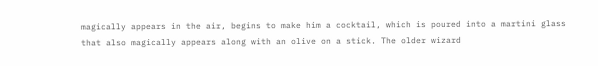magically appears in the air, begins to make him a cocktail, which is poured into a martini glass that also magically appears along with an olive on a stick. The older wizard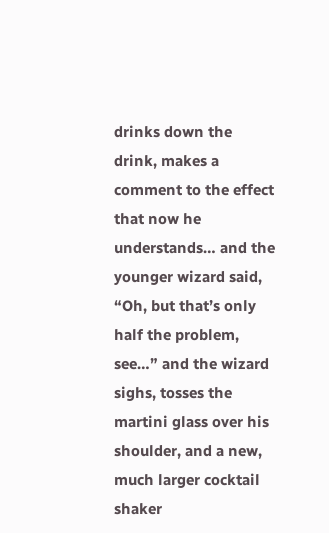drinks down the drink, makes a comment to the effect that now he understands… and the younger wizard said, “Oh, but that’s only half the problem, see…” and the wizard sighs, tosses the martini glass over his shoulder, and a new, much larger cocktail shaker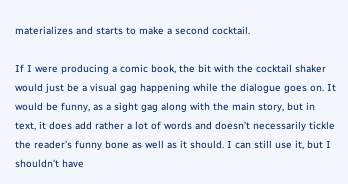materializes and starts to make a second cocktail.

If I were producing a comic book, the bit with the cocktail shaker would just be a visual gag happening while the dialogue goes on. It would be funny, as a sight gag along with the main story, but in text, it does add rather a lot of words and doesn’t necessarily tickle the reader’s funny bone as well as it should. I can still use it, but I shouldn’t have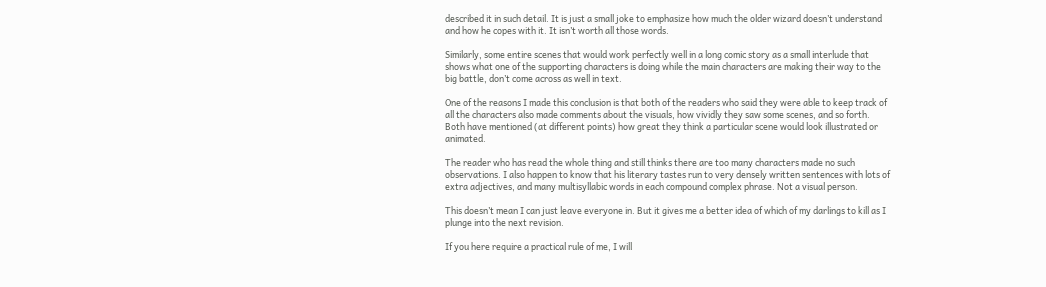described it in such detail. It is just a small joke to emphasize how much the older wizard doesn’t understand and how he copes with it. It isn’t worth all those words.

Similarly, some entire scenes that would work perfectly well in a long comic story as a small interlude that shows what one of the supporting characters is doing while the main characters are making their way to the big battle, don’t come across as well in text.

One of the reasons I made this conclusion is that both of the readers who said they were able to keep track of all the characters also made comments about the visuals, how vividly they saw some scenes, and so forth. Both have mentioned (at different points) how great they think a particular scene would look illustrated or animated.

The reader who has read the whole thing and still thinks there are too many characters made no such observations. I also happen to know that his literary tastes run to very densely written sentences with lots of extra adjectives, and many multisyllabic words in each compound complex phrase. Not a visual person.

This doesn’t mean I can just leave everyone in. But it gives me a better idea of which of my darlings to kill as I plunge into the next revision.

If you here require a practical rule of me, I will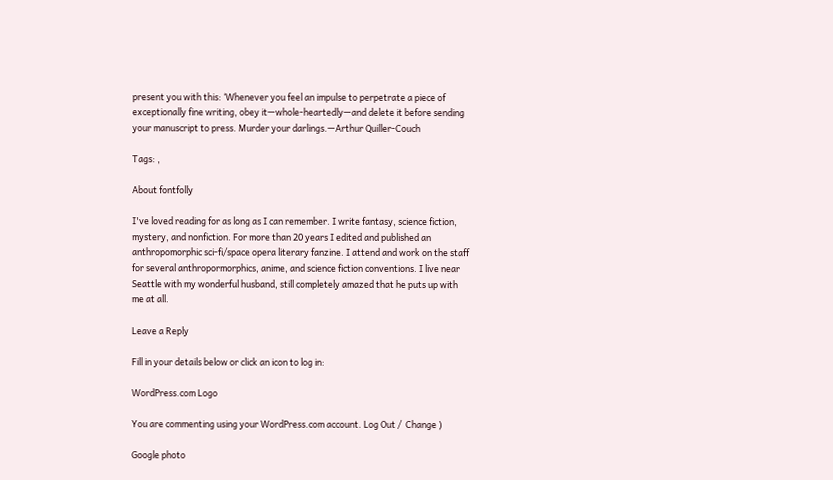present you with this: ‘Whenever you feel an impulse to perpetrate a piece of exceptionally fine writing, obey it—whole-heartedly—and delete it before sending your manuscript to press. Murder your darlings.—Arthur Quiller-Couch

Tags: ,

About fontfolly

I've loved reading for as long as I can remember. I write fantasy, science fiction, mystery, and nonfiction. For more than 20 years I edited and published an anthropomorphic sci-fi/space opera literary fanzine. I attend and work on the staff for several anthropormorphics, anime, and science fiction conventions. I live near Seattle with my wonderful husband, still completely amazed that he puts up with me at all.

Leave a Reply

Fill in your details below or click an icon to log in:

WordPress.com Logo

You are commenting using your WordPress.com account. Log Out /  Change )

Google photo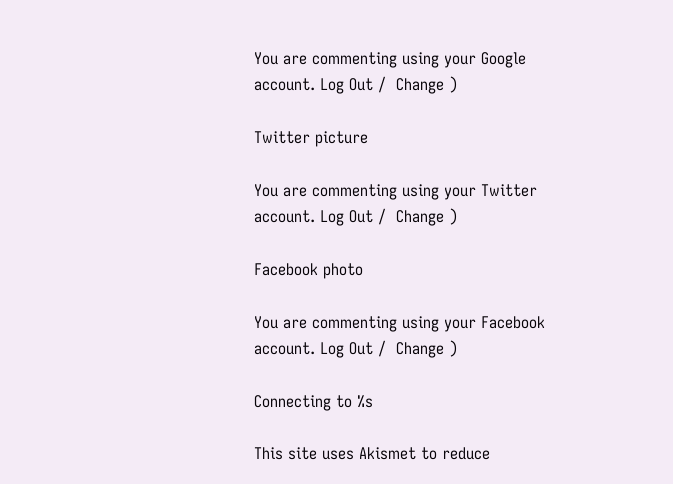You are commenting using your Google account. Log Out /  Change )

Twitter picture

You are commenting using your Twitter account. Log Out /  Change )

Facebook photo

You are commenting using your Facebook account. Log Out /  Change )

Connecting to %s

This site uses Akismet to reduce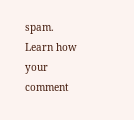spam. Learn how your comment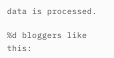data is processed.

%d bloggers like this: